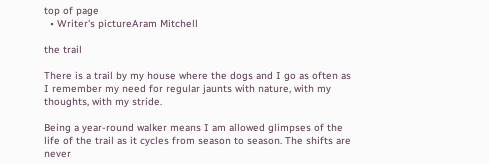top of page
  • Writer's pictureAram Mitchell

the trail

There is a trail by my house where the dogs and I go as often as I remember my need for regular jaunts with nature, with my thoughts, with my stride.

Being a year-round walker means I am allowed glimpses of the life of the trail as it cycles from season to season. The shifts are never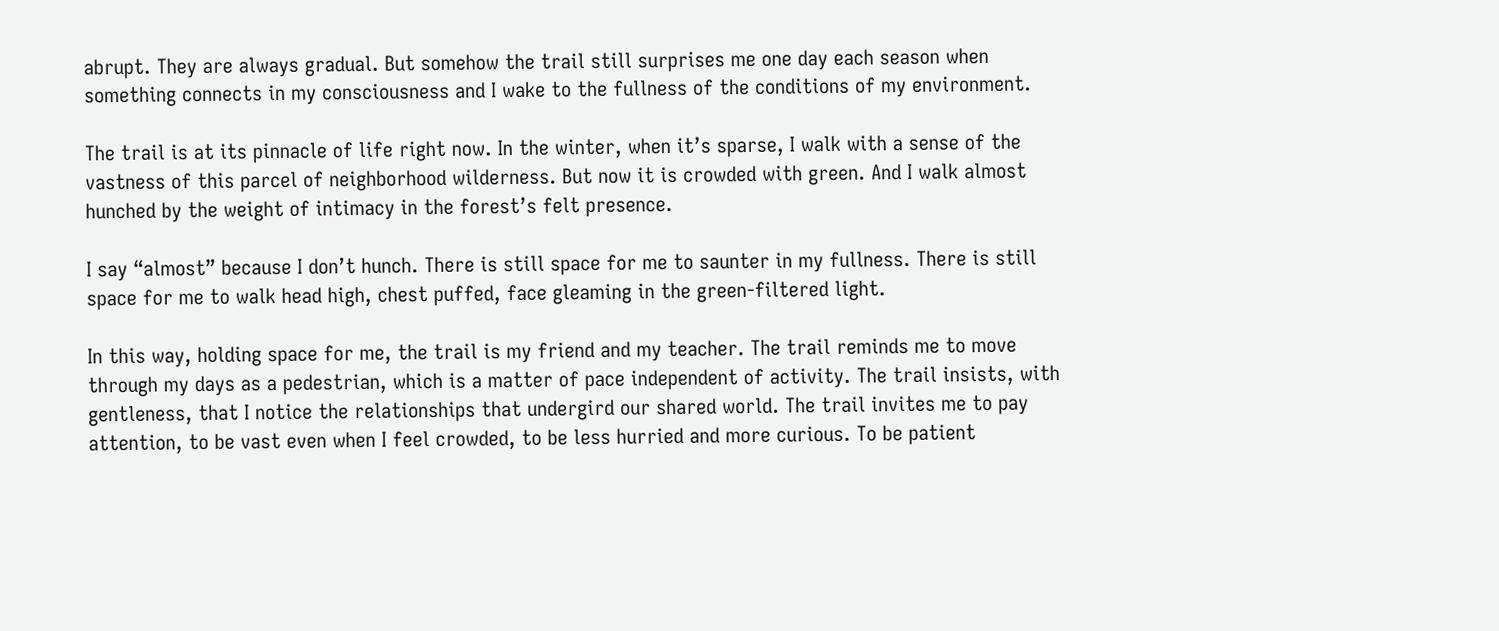abrupt. They are always gradual. But somehow the trail still surprises me one day each season when something connects in my consciousness and I wake to the fullness of the conditions of my environment.

The trail is at its pinnacle of life right now. In the winter, when it’s sparse, I walk with a sense of the vastness of this parcel of neighborhood wilderness. But now it is crowded with green. And I walk almost hunched by the weight of intimacy in the forest’s felt presence.

I say “almost” because I don’t hunch. There is still space for me to saunter in my fullness. There is still space for me to walk head high, chest puffed, face gleaming in the green-filtered light.

In this way, holding space for me, the trail is my friend and my teacher. The trail reminds me to move through my days as a pedestrian, which is a matter of pace independent of activity. The trail insists, with gentleness, that I notice the relationships that undergird our shared world. The trail invites me to pay attention, to be vast even when I feel crowded, to be less hurried and more curious. To be patient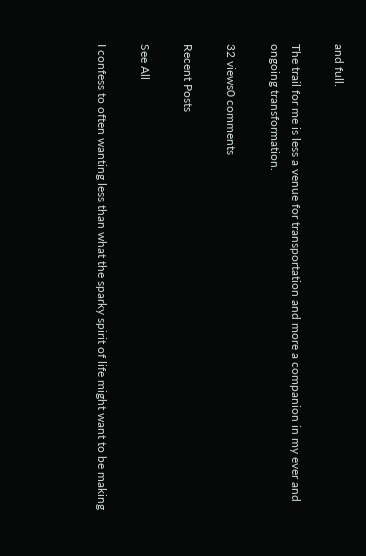and full.

The trail for me is less a venue for transportation and more a companion in my ever and ongoing transformation.

32 views0 comments

Recent Posts

See All

I confess to often wanting less than what the sparky spirit of life might want to be making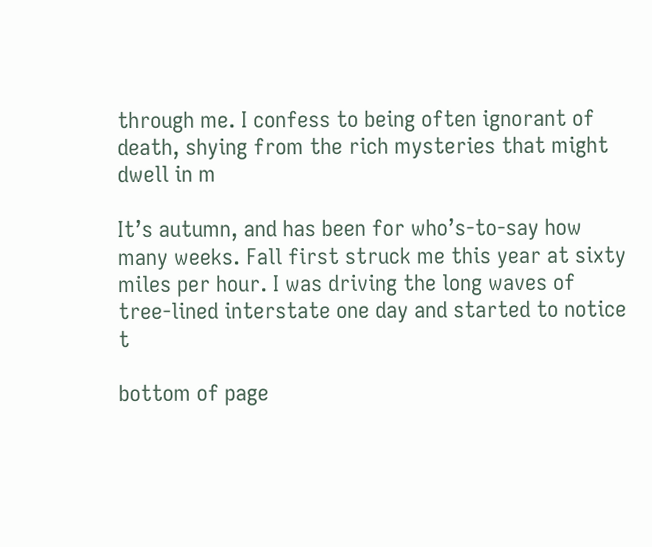through me. I confess to being often ignorant of death, shying from the rich mysteries that might dwell in m

It’s autumn, and has been for who’s-to-say how many weeks. Fall first struck me this year at sixty miles per hour. I was driving the long waves of tree-lined interstate one day and started to notice t

bottom of page